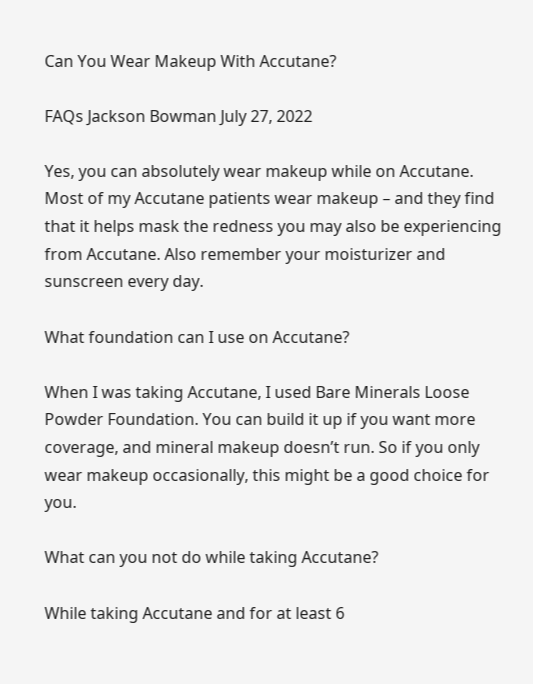Can You Wear Makeup With Accutane?

FAQs Jackson Bowman July 27, 2022

Yes, you can absolutely wear makeup while on Accutane. Most of my Accutane patients wear makeup – and they find that it helps mask the redness you may also be experiencing from Accutane. Also remember your moisturizer and sunscreen every day.

What foundation can I use on Accutane?

When I was taking Accutane, I used Bare Minerals Loose Powder Foundation. You can build it up if you want more coverage, and mineral makeup doesn’t run. So if you only wear makeup occasionally, this might be a good choice for you.

What can you not do while taking Accutane?

While taking Accutane and for at least 6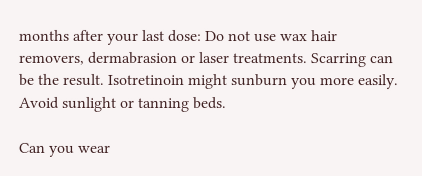months after your last dose: Do not use wax hair removers, dermabrasion or laser treatments. Scarring can be the result. Isotretinoin might sunburn you more easily. Avoid sunlight or tanning beds.

Can you wear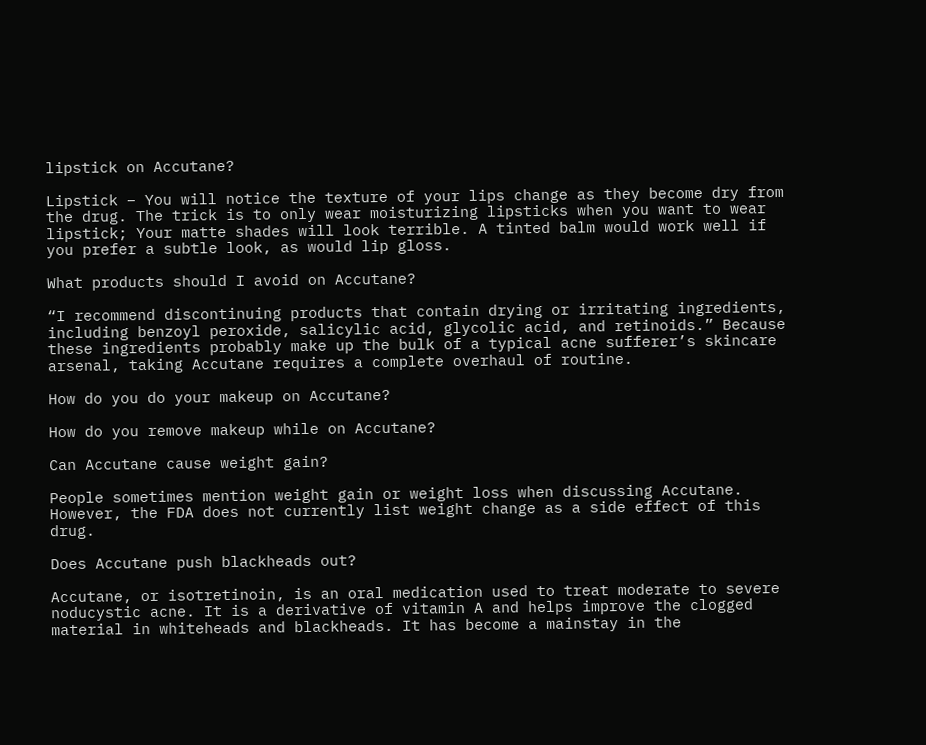lipstick on Accutane?

Lipstick – You will notice the texture of your lips change as they become dry from the drug. The trick is to only wear moisturizing lipsticks when you want to wear lipstick; Your matte shades will look terrible. A tinted balm would work well if you prefer a subtle look, as would lip gloss.

What products should I avoid on Accutane?

“I recommend discontinuing products that contain drying or irritating ingredients, including benzoyl peroxide, salicylic acid, glycolic acid, and retinoids.” Because these ingredients probably make up the bulk of a typical acne sufferer’s skincare arsenal, taking Accutane requires a complete overhaul of routine.

How do you do your makeup on Accutane?

How do you remove makeup while on Accutane?

Can Accutane cause weight gain?

People sometimes mention weight gain or weight loss when discussing Accutane. However, the FDA does not currently list weight change as a side effect of this drug.

Does Accutane push blackheads out?

Accutane, or isotretinoin, is an oral medication used to treat moderate to severe noducystic acne. It is a derivative of vitamin A and helps improve the clogged material in whiteheads and blackheads. It has become a mainstay in the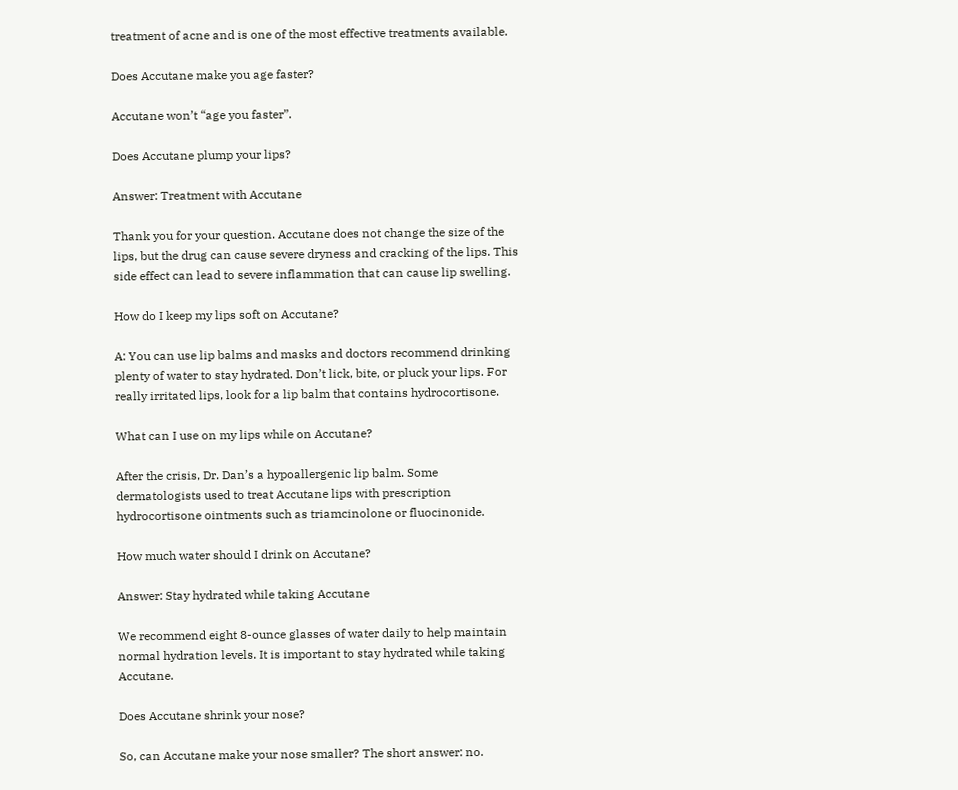treatment of acne and is one of the most effective treatments available.

Does Accutane make you age faster?

Accutane won’t “age you faster”.

Does Accutane plump your lips?

Answer: Treatment with Accutane

Thank you for your question. Accutane does not change the size of the lips, but the drug can cause severe dryness and cracking of the lips. This side effect can lead to severe inflammation that can cause lip swelling.

How do I keep my lips soft on Accutane?

A: You can use lip balms and masks and doctors recommend drinking plenty of water to stay hydrated. Don’t lick, bite, or pluck your lips. For really irritated lips, look for a lip balm that contains hydrocortisone.

What can I use on my lips while on Accutane?

After the crisis, Dr. Dan’s a hypoallergenic lip balm. Some dermatologists used to treat Accutane lips with prescription hydrocortisone ointments such as triamcinolone or fluocinonide.

How much water should I drink on Accutane?

Answer: Stay hydrated while taking Accutane

We recommend eight 8-ounce glasses of water daily to help maintain normal hydration levels. It is important to stay hydrated while taking Accutane.

Does Accutane shrink your nose?

So, can Accutane make your nose smaller? The short answer: no.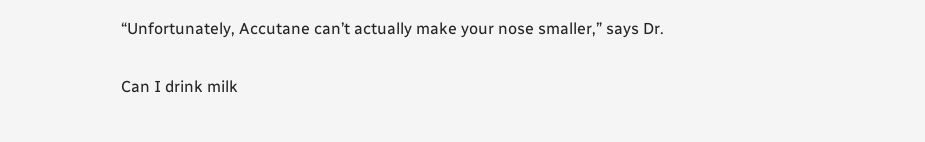“Unfortunately, Accutane can’t actually make your nose smaller,” says Dr.

Can I drink milk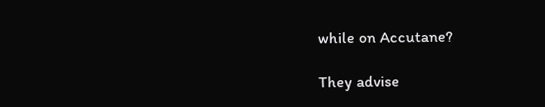while on Accutane?

They advise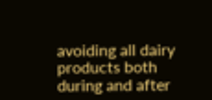avoiding all dairy products both during and after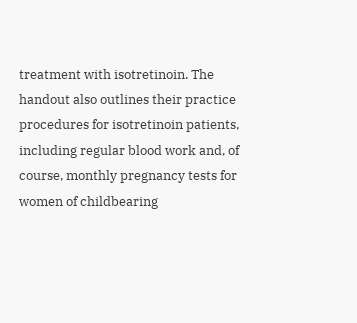treatment with isotretinoin. The handout also outlines their practice procedures for isotretinoin patients, including regular blood work and, of course, monthly pregnancy tests for women of childbearing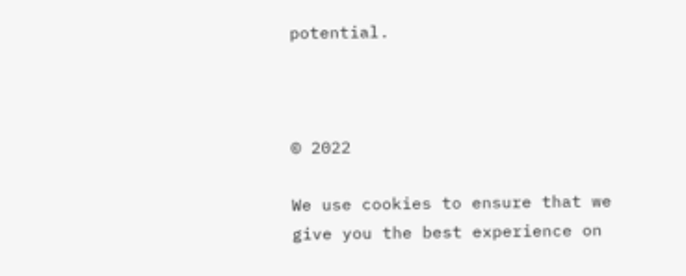potential.



© 2022

We use cookies to ensure that we give you the best experience on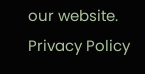our website.
Privacy Policy